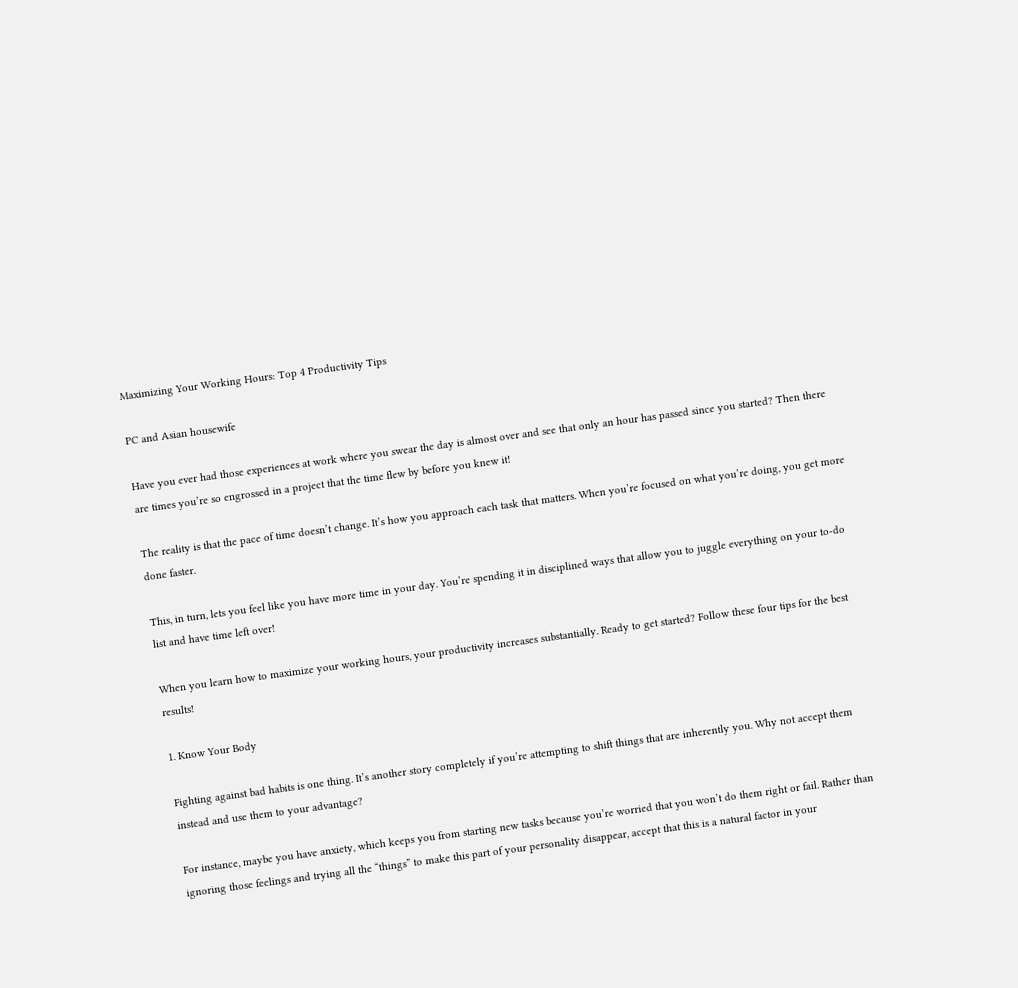Maximizing Your Working Hours: Top 4 Productivity Tips

PC and Asian housewife

Have you ever had those experiences at work where you swear the day is almost over and see that only an hour has passed since you started? Then there are times you’re so engrossed in a project that the time flew by before you knew it!

The reality is that the pace of time doesn’t change. It’s how you approach each task that matters. When you’re focused on what you’re doing, you get more done faster.

This, in turn, lets you feel like you have more time in your day. You’re spending it in disciplined ways that allow you to juggle everything on your to-do list and have time left over!

When you learn how to maximize your working hours, your productivity increases substantially. Ready to get started? Follow these four tips for the best results!

1. Know Your Body

Fighting against bad habits is one thing. It’s another story completely if you’re attempting to shift things that are inherently you. Why not accept them instead and use them to your advantage?

For instance, maybe you have anxiety, which keeps you from starting new tasks because you’re worried that you won’t do them right or fail. Rather than ignoring those feelings and trying all the “things” to make this part of your personality disappear, accept that this is a natural factor in your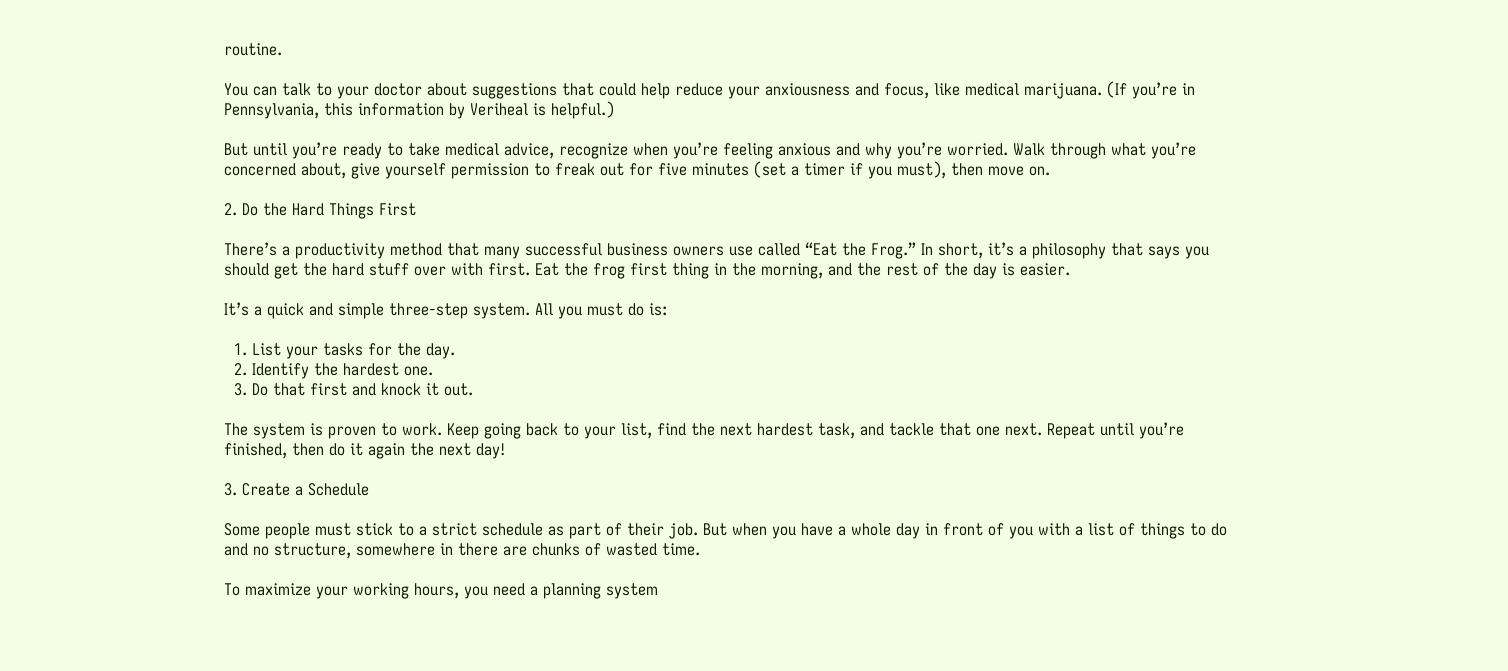routine.

You can talk to your doctor about suggestions that could help reduce your anxiousness and focus, like medical marijuana. (If you’re in Pennsylvania, this information by Veriheal is helpful.)

But until you’re ready to take medical advice, recognize when you’re feeling anxious and why you’re worried. Walk through what you’re concerned about, give yourself permission to freak out for five minutes (set a timer if you must), then move on.

2. Do the Hard Things First

There’s a productivity method that many successful business owners use called “Eat the Frog.” In short, it’s a philosophy that says you should get the hard stuff over with first. Eat the frog first thing in the morning, and the rest of the day is easier.

It’s a quick and simple three-step system. All you must do is:

  1. List your tasks for the day.
  2. Identify the hardest one.
  3. Do that first and knock it out.

The system is proven to work. Keep going back to your list, find the next hardest task, and tackle that one next. Repeat until you’re finished, then do it again the next day!

3. Create a Schedule

Some people must stick to a strict schedule as part of their job. But when you have a whole day in front of you with a list of things to do and no structure, somewhere in there are chunks of wasted time.

To maximize your working hours, you need a planning system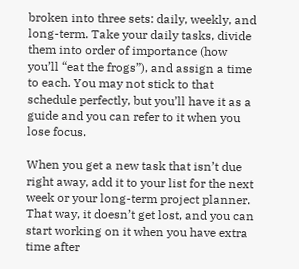broken into three sets: daily, weekly, and long-term. Take your daily tasks, divide them into order of importance (how you’ll “eat the frogs”), and assign a time to each. You may not stick to that schedule perfectly, but you’ll have it as a guide and you can refer to it when you lose focus.

When you get a new task that isn’t due right away, add it to your list for the next week or your long-term project planner. That way, it doesn’t get lost, and you can start working on it when you have extra time after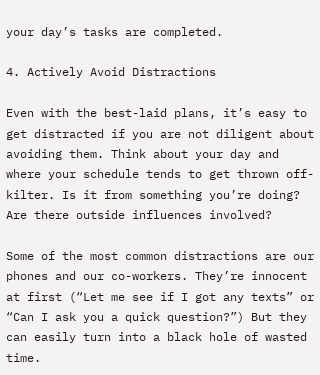your day’s tasks are completed.

4. Actively Avoid Distractions

Even with the best-laid plans, it’s easy to get distracted if you are not diligent about avoiding them. Think about your day and where your schedule tends to get thrown off-kilter. Is it from something you’re doing? Are there outside influences involved?

Some of the most common distractions are our phones and our co-workers. They’re innocent at first (“Let me see if I got any texts” or “Can I ask you a quick question?”) But they can easily turn into a black hole of wasted time.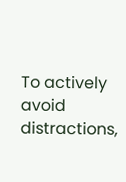To actively avoid distractions,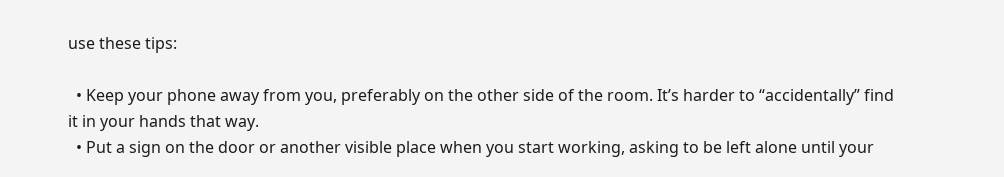use these tips:

  • Keep your phone away from you, preferably on the other side of the room. It’s harder to “accidentally” find it in your hands that way.
  • Put a sign on the door or another visible place when you start working, asking to be left alone until your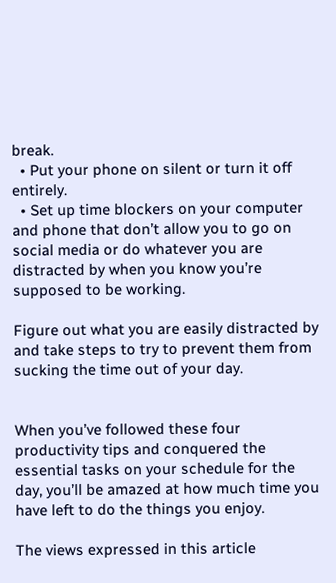break.
  • Put your phone on silent or turn it off entirely.
  • Set up time blockers on your computer and phone that don’t allow you to go on social media or do whatever you are distracted by when you know you’re supposed to be working.

Figure out what you are easily distracted by and take steps to try to prevent them from sucking the time out of your day.


When you’ve followed these four productivity tips and conquered the essential tasks on your schedule for the day, you’ll be amazed at how much time you have left to do the things you enjoy.

The views expressed in this article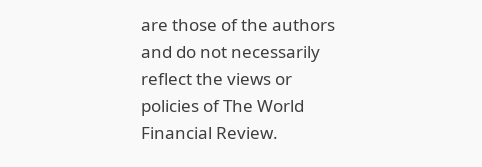are those of the authors and do not necessarily reflect the views or policies of The World Financial Review.